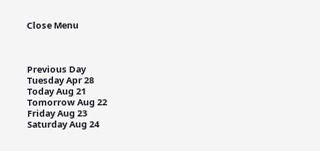Close Menu



Previous Day
Tuesday Apr 28
Today Aug 21
Tomorrow Aug 22
Friday Aug 23
Saturday Aug 24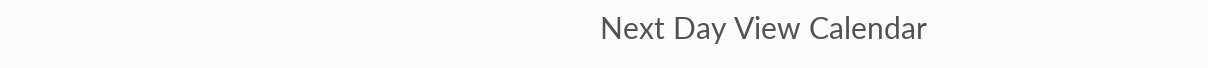Next Day View Calendar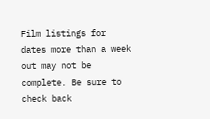Film listings for dates more than a week out may not be complete. Be sure to check back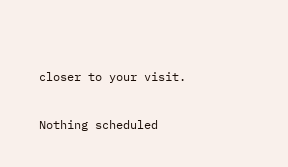closer to your visit.

Nothing scheduled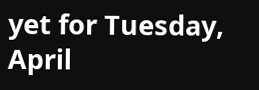yet for Tuesday, April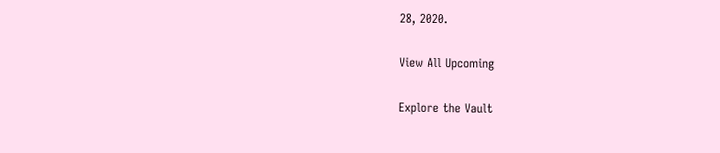28, 2020.

View All Upcoming

Explore the Vault